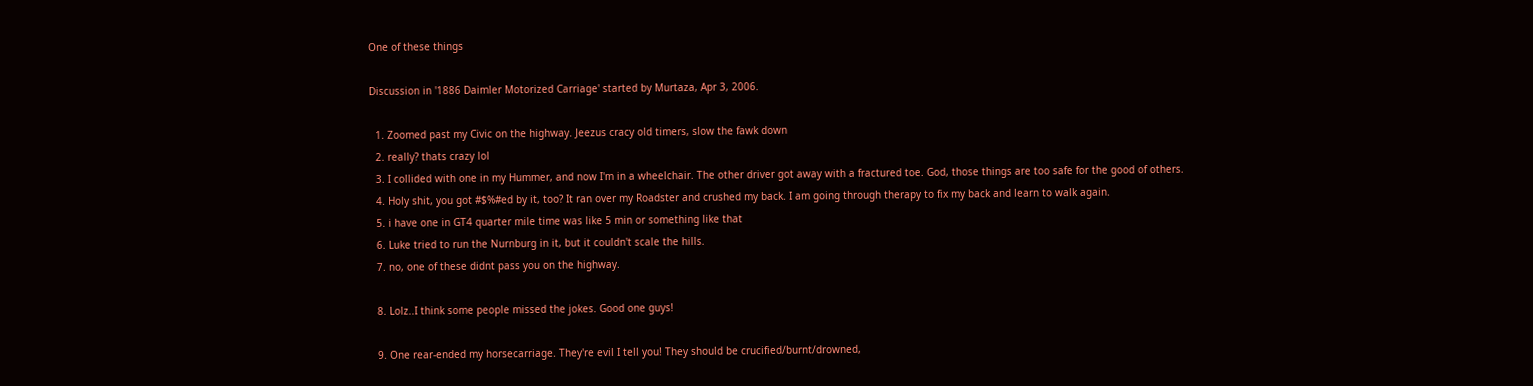One of these things

Discussion in '1886 Daimler Motorized Carriage' started by Murtaza, Apr 3, 2006.

  1. Zoomed past my Civic on the highway. Jeezus cracy old timers, slow the fawk down
  2. really? thats crazy lol
  3. I collided with one in my Hummer, and now I'm in a wheelchair. The other driver got away with a fractured toe. God, those things are too safe for the good of others.
  4. Holy shit, you got #$%#ed by it, too? It ran over my Roadster and crushed my back. I am going through therapy to fix my back and learn to walk again.
  5. i have one in GT4 quarter mile time was like 5 min or something like that
  6. Luke tried to run the Nurnburg in it, but it couldn't scale the hills.
  7. no, one of these didnt pass you on the highway.

  8. Lolz..I think some people missed the jokes. Good one guys!

  9. One rear-ended my horsecarriage. They're evil I tell you! They should be crucified/burnt/drowned,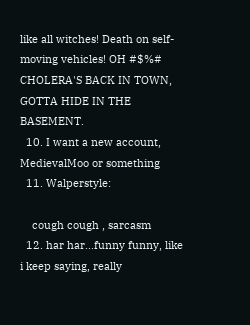like all witches! Death on self-moving vehicles! OH #$%# CHOLERA'S BACK IN TOWN, GOTTA HIDE IN THE BASEMENT.
  10. I want a new account, MedievalMoo or something
  11. Walperstyle:

    cough cough , sarcasm
  12. har har...funny funny, like i keep saying, really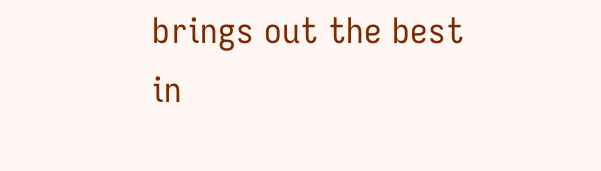brings out the best in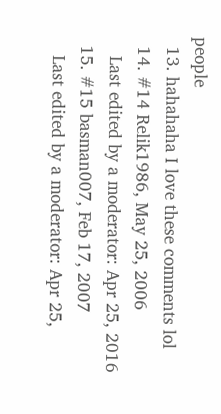people
  13. hahahaha I love these comments lol
  14. #14 Relik1986, May 25, 2006
    Last edited by a moderator: Apr 25, 2016
  15. #15 basman007, Feb 17, 2007
    Last edited by a moderator: Apr 25,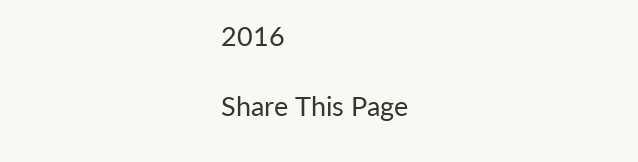2016

Share This Page